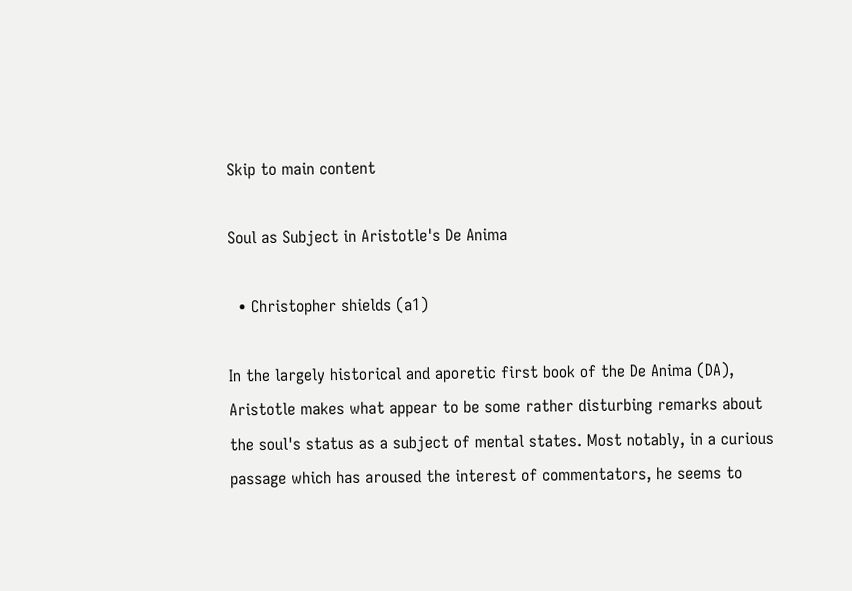Skip to main content

Soul as Subject in Aristotle's De Anima

  • Christopher shields (a1)

In the largely historical and aporetic first book of the De Anima (DA), Aristotle makes what appear to be some rather disturbing remarks about the soul's status as a subject of mental states. Most notably, in a curious passage which has aroused the interest of commentators, he seems to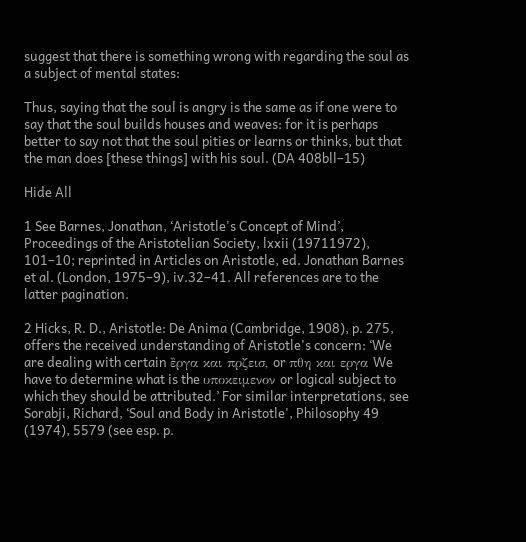suggest that there is something wrong with regarding the soul as a subject of mental states:

Thus, saying that the soul is angry is the same as if one were to say that the soul builds houses and weaves: for it is perhaps better to say not that the soul pities or learns or thinks, but that the man does [these things] with his soul. (DA 408bll–15)

Hide All

1 See Barnes, Jonathan, ‘Aristotle's Concept of Mind’, Proceedings of the Aristotelian Society, lxxii (19711972), 101–10; reprinted in Articles on Aristotle, ed. Jonathan Barnes et al. (London, 1975–9), iv.32–41. All references are to the latter pagination.

2 Hicks, R. D., Aristotle: De Anima (Cambridge, 1908), p. 275, offers the received understanding of Aristotle's concern: ‘We are dealing with certain ἒργα και πρζεισ, or πθη και εργα We have to determine what is the υποκειμενον or logical subject to which they should be attributed.’ For similar interpretations, see Sorabji, Richard, ‘Soul and Body in Aristotle', Philosophy 49 (1974), 5579 (see esp. p.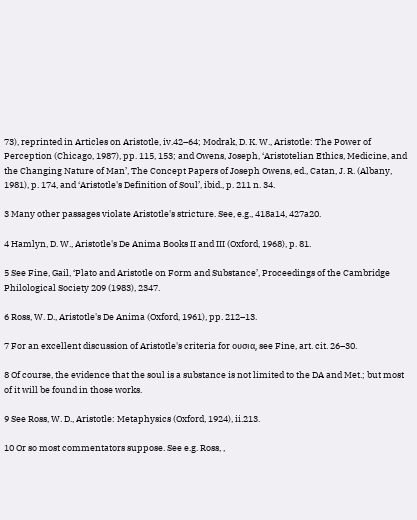73), reprinted in Articles on Aristotle, iv.42–64; Modrak, D. K. W., Aristotle: The Power of Perception (Chicago, 1987), pp. 115, 153; and Owens, Joseph, ‘Aristotelian Ethics, Medicine, and the Changing Nature of Man’, The Concept Papers of Joseph Owens, ed., Catan, J. R. (Albany, 1981), p. 174, and ‘Aristotle's Definition of Soul’, ibid., p. 211 n. 34.

3 Many other passages violate Aristotle's stricture. See, e.g., 418a14, 427a20.

4 Hamlyn, D. W., Aristotle's De Anima Books II and III (Oxford, 1968), p. 81.

5 See Fine, Gail, ‘Plato and Aristotle on Form and Substance’, Proceedings of the Cambridge Philological Society 209 (1983), 2347.

6 Ross, W. D., Aristotle's De Anima (Oxford, 1961), pp. 212–13.

7 For an excellent discussion of Aristotle's criteria for ουσια, see Fine, art. cit. 26–30.

8 Of course, the evidence that the soul is a substance is not limited to the DA and Met.; but most of it will be found in those works.

9 See Ross, W. D., Aristotle: Metaphysics (Oxford, 1924), ii.213.

10 Or so most commentators suppose. See e.g. Ross, ,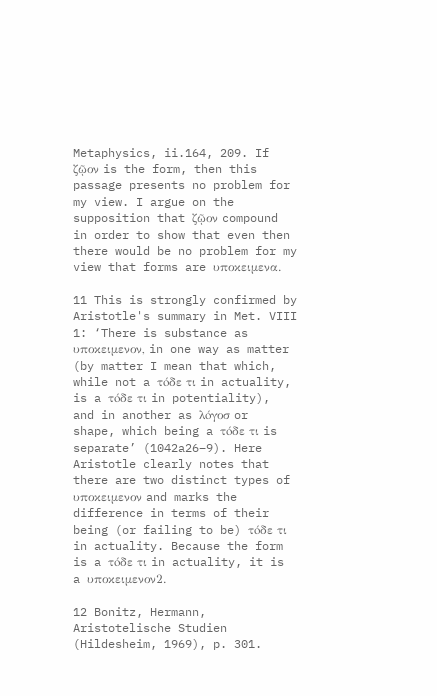Metaphysics, ii.164, 209. If ζῷον is the form, then this passage presents no problem for my view. I argue on the supposition that ζῷον compound in order to show that even then there would be no problem for my view that forms are υποκειμενα.

11 This is strongly confirmed by Aristotle's summary in Met. VIII 1: ‘There is substance as υποκειμενον, in one way as matter (by matter I mean that which, while not a τóδε τι in actuality, is a τóδε τι in potentiality), and in another as λóγοσ or shape, which being a τóδε τι is separate’ (1042a26–9). Here Aristotle clearly notes that there are two distinct types of υποκειμενον and marks the difference in terms of their being (or failing to be) τóδε τι in actuality. Because the form is a τóδε τι in actuality, it is a υποκειμενον2.

12 Bonitz, Hermann, Aristotelische Studien (Hildesheim, 1969), p. 301.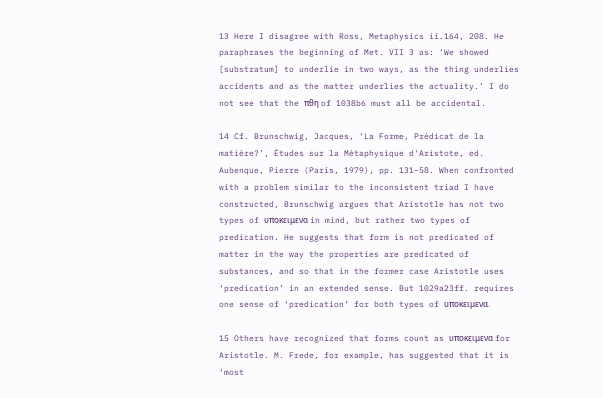13 Here I disagree with Ross, Metaphysics ii.164, 208. He paraphrases the beginning of Met. VII 3 as: ‘We showed [substratum] to underlie in two ways, as the thing underlies accidents and as the matter underlies the actuality.’ I do not see that the πθη of 1038b6 must all be accidental.

14 Cf. Brunschwig, Jacques, ‘La Forme, Prédicat de la matière?’, Études sur la Métaphysique d'Aristote, ed. Aubenque, Pierre (Paris, 1979), pp. 131–58. When confronted with a problem similar to the inconsistent triad I have constructed, Brunschwig argues that Aristotle has not two types of υποκειμενα in mind, but rather two types of predication. He suggests that form is not predicated of matter in the way the properties are predicated of substances, and so that in the former case Aristotle uses ‘predication’ in an extended sense. But 1029a23ff. requires one sense of ‘predication’ for both types of υποκειμενα.

15 Others have recognized that forms count as υποκειμενα for Aristotle. M. Frede, for example, has suggested that it is ‘most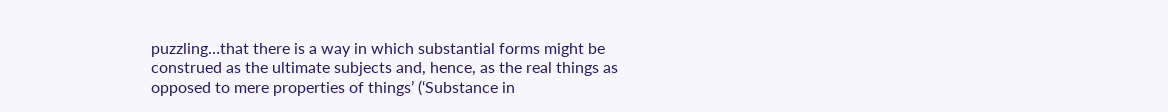puzzling…that there is a way in which substantial forms might be construed as the ultimate subjects and, hence, as the real things as opposed to mere properties of things’ (‘Substance in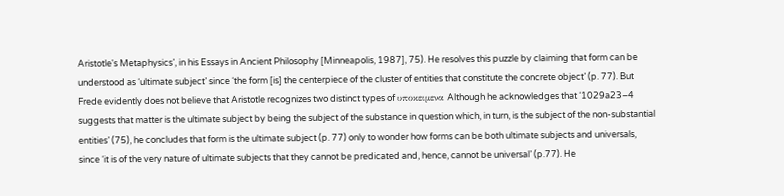Aristotle's Metaphysics’, in his Essays in Ancient Philosophy [Minneapolis, 1987], 75). He resolves this puzzle by claiming that form can be understood as ‘ultimate subject’ since ‘the form [is] the centerpiece of the cluster of entities that constitute the concrete object’ (p. 77). But Frede evidently does not believe that Aristotle recognizes two distinct types of υποκειμενα Although he acknowledges that ‘1029a23–4 suggests that matter is the ultimate subject by being the subject of the substance in question which, in turn, is the subject of the non-substantial entities’ (75), he concludes that form is the ultimate subject (p. 77) only to wonder how forms can be both ultimate subjects and universals, since ‘it is of the very nature of ultimate subjects that they cannot be predicated and, hence, cannot be universal’ (p.77). He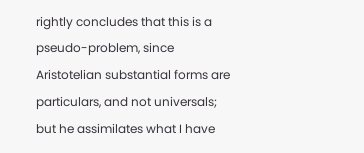rightly concludes that this is a pseudo-problem, since Aristotelian substantial forms are particulars, and not universals; but he assimilates what I have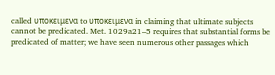called υποκειμενα to υποκειμενα in claiming that ultimate subjects cannot be predicated. Met. 1029a21–5 requires that substantial forms be predicated of matter; we have seen numerous other passages which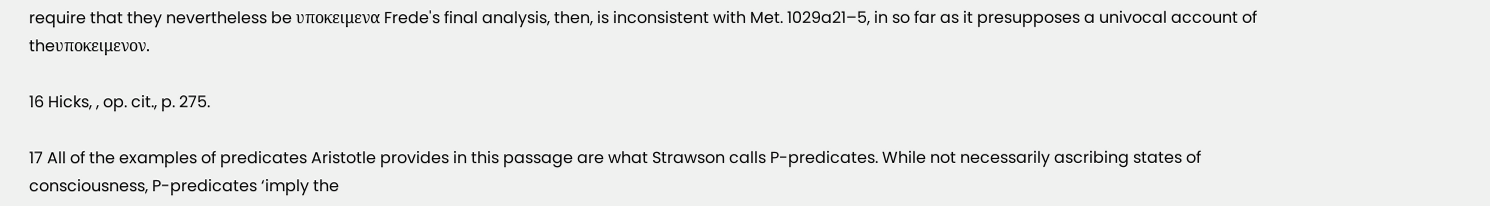require that they nevertheless be υποκειμενα Frede's final analysis, then, is inconsistent with Met. 1029a21–5, in so far as it presupposes a univocal account of theυποκειμενον.

16 Hicks, , op. cit., p. 275.

17 All of the examples of predicates Aristotle provides in this passage are what Strawson calls P-predicates. While not necessarily ascribing states of consciousness, P-predicates ‘imply the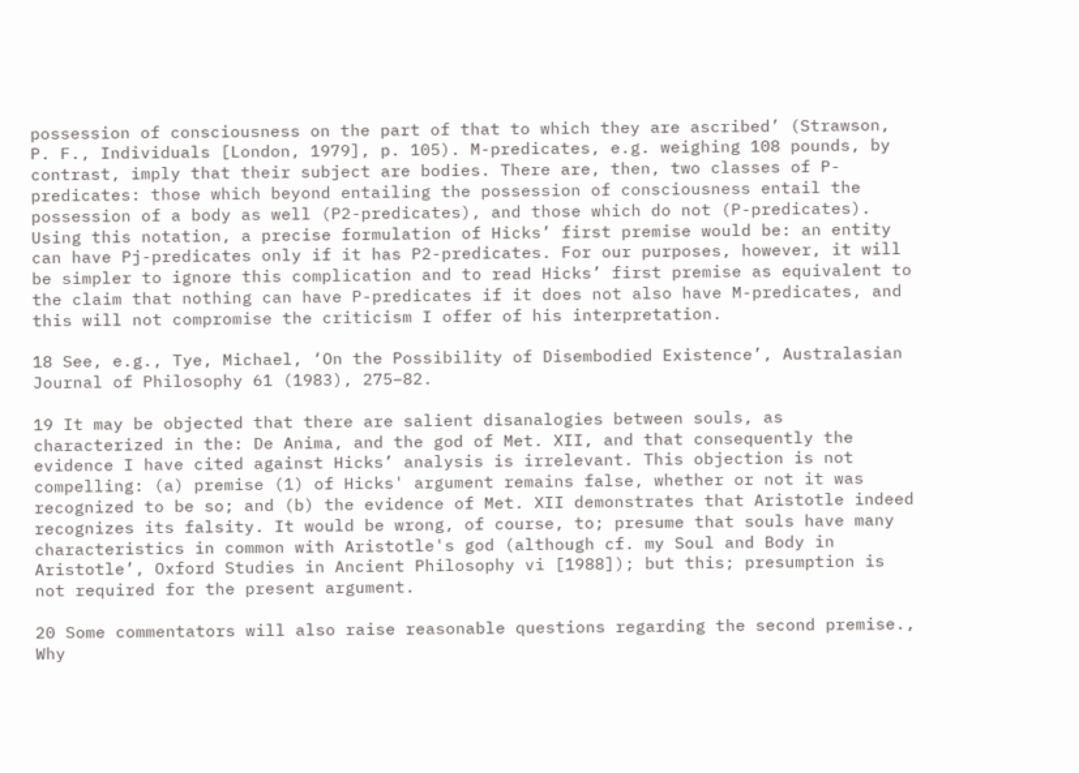possession of consciousness on the part of that to which they are ascribed’ (Strawson, P. F., Individuals [London, 1979], p. 105). M-predicates, e.g. weighing 108 pounds, by contrast, imply that their subject are bodies. There are, then, two classes of P-predicates: those which beyond entailing the possession of consciousness entail the possession of a body as well (P2-predicates), and those which do not (P-predicates). Using this notation, a precise formulation of Hicks’ first premise would be: an entity can have Pj-predicates only if it has P2-predicates. For our purposes, however, it will be simpler to ignore this complication and to read Hicks’ first premise as equivalent to the claim that nothing can have P-predicates if it does not also have M-predicates, and this will not compromise the criticism I offer of his interpretation.

18 See, e.g., Tye, Michael, ‘On the Possibility of Disembodied Existence’, Australasian Journal of Philosophy 61 (1983), 275–82.

19 It may be objected that there are salient disanalogies between souls, as characterized in the: De Anima, and the god of Met. XII, and that consequently the evidence I have cited against Hicks’ analysis is irrelevant. This objection is not compelling: (a) premise (1) of Hicks' argument remains false, whether or not it was recognized to be so; and (b) the evidence of Met. XII demonstrates that Aristotle indeed recognizes its falsity. It would be wrong, of course, to; presume that souls have many characteristics in common with Aristotle's god (although cf. my Soul and Body in Aristotle’, Oxford Studies in Ancient Philosophy vi [1988]); but this; presumption is not required for the present argument.

20 Some commentators will also raise reasonable questions regarding the second premise., Why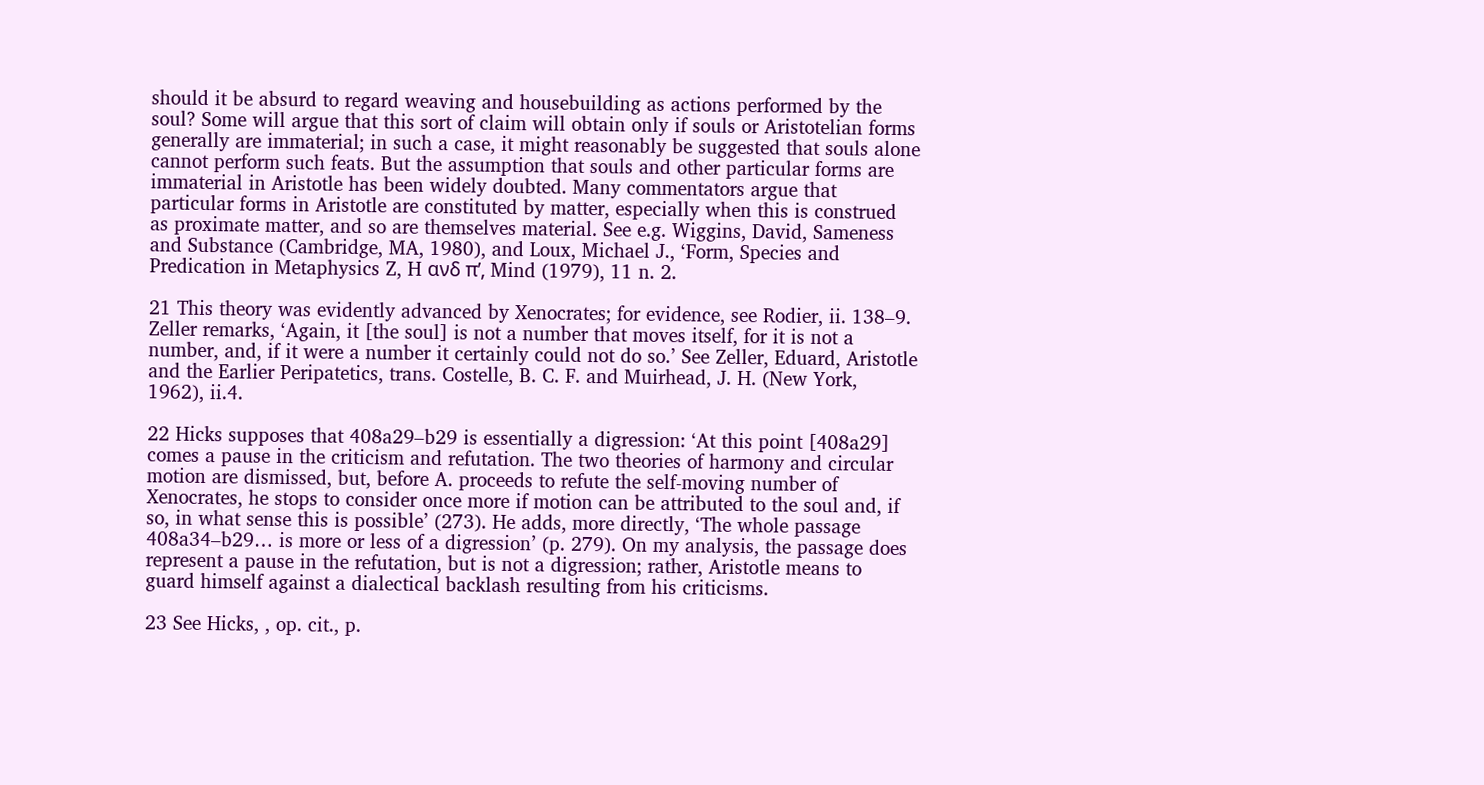should it be absurd to regard weaving and housebuilding as actions performed by the soul? Some will argue that this sort of claim will obtain only if souls or Aristotelian forms generally are immaterial; in such a case, it might reasonably be suggested that souls alone cannot perform such feats. But the assumption that souls and other particular forms are immaterial in Aristotle has been widely doubted. Many commentators argue that particular forms in Aristotle are constituted by matter, especially when this is construed as proximate matter, and so are themselves material. See e.g. Wiggins, David, Sameness and Substance (Cambridge, MA, 1980), and Loux, Michael J., ‘Form, Species and Predication in Metaphysics Z, H ανδ π’, Mind (1979), 11 n. 2.

21 This theory was evidently advanced by Xenocrates; for evidence, see Rodier, ii. 138–9. Zeller remarks, ‘Again, it [the soul] is not a number that moves itself, for it is not a number, and, if it were a number it certainly could not do so.’ See Zeller, Eduard, Aristotle and the Earlier Peripatetics, trans. Costelle, B. C. F. and Muirhead, J. H. (New York, 1962), ii.4.

22 Hicks supposes that 408a29–b29 is essentially a digression: ‘At this point [408a29] comes a pause in the criticism and refutation. The two theories of harmony and circular motion are dismissed, but, before A. proceeds to refute the self-moving number of Xenocrates, he stops to consider once more if motion can be attributed to the soul and, if so, in what sense this is possible’ (273). He adds, more directly, ‘The whole passage 408a34–b29… is more or less of a digression’ (p. 279). On my analysis, the passage does represent a pause in the refutation, but is not a digression; rather, Aristotle means to guard himself against a dialectical backlash resulting from his criticisms.

23 See Hicks, , op. cit., p.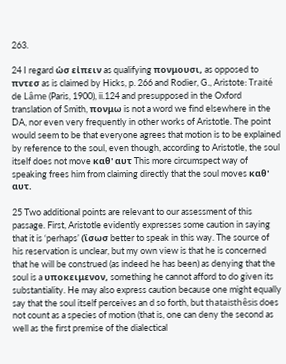263.

24 I regard ὡσ εἰπειν as qualifying πονμουσι, as opposed to πντεσ as is claimed by Hicks, p. 266 and Rodier, G., Aristote: Traité de Lâme (Paris, 1900), ii.124 and presupposed in the Oxford translation of Smith, πονμω is not a word we find elsewhere in the DA, nor even very frequently in other works of Aristotle. The point would seem to be that everyone agrees that motion is to be explained by reference to the soul, even though, according to Aristotle, the soul itself does not move καθ' αυτ This more circumspect way of speaking frees him from claiming directly that the soul moves καθ' αυτ.

25 Two additional points are relevant to our assessment of this passage. First, Aristotle evidently expresses some caution in saying that it is ‘perhaps’ (ἲσωσ better to speak in this way. The source of his reservation is unclear, but my own view is that he is concerned that he will be construed (as indeed he has been) as denying that the soul is a υποκειμενον, something he cannot afford to do given its substantiality. He may also express caution because one might equally say that the soul itself perceives an d so forth, but thataisthêsis does not count as a species of motion (that is, one can deny the second as well as the first premise of the dialectical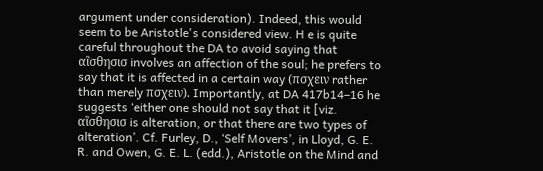argument under consideration). Indeed, this would seem to be Aristotle's considered view. H e is quite careful throughout the DA to avoid saying that αἲσθησισ involves an affection of the soul; he prefers to say that it is affected in a certain way (πσχειν rather than merely πσχειν). Importantly, at DA 417b14–16 he suggests ‘either one should not say that it [viz. αἲσθησισ is alteration, or that there are two types of alteration’. Cf. Furley, D., ‘Self Movers’, in Lloyd, G. E. R. and Owen, G. E. L. (edd.), Aristotle on the Mind and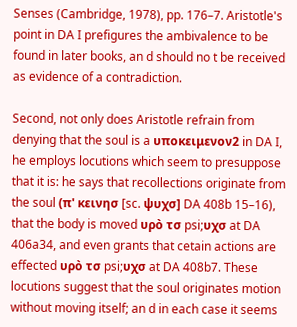Senses (Cambridge, 1978), pp. 176–7. Aristotle's point in DA I prefigures the ambivalence to be found in later books, an d should no t be received as evidence of a contradiction.

Second, not only does Aristotle refrain from denying that the soul is a υποκειμενον2 in DA I, he employs locutions which seem to presuppose that it is: he says that recollections originate from the soul (π' κεινησ [sc. ψυχσ] DA 408b 15–16), that the body is moved υρò τσ psi;υχσ at DA 406a34, and even grants that cetain actions are effected υρò τσ psi;υχσ at DA 408b7. These locutions suggest that the soul originates motion without moving itself; an d in each case it seems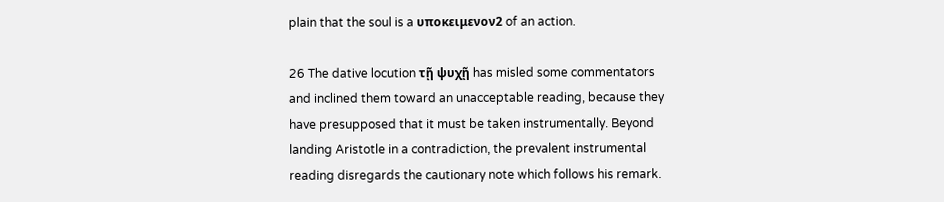plain that the soul is a υποκειμενον2 of an action.

26 The dative locution τῇ ψυχῇ has misled some commentators and inclined them toward an unacceptable reading, because they have presupposed that it must be taken instrumentally. Beyond landing Aristotle in a contradiction, the prevalent instrumental reading disregards the cautionary note which follows his remark.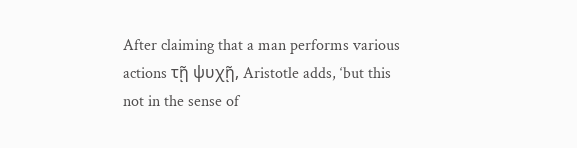After claiming that a man performs various actions τῇ ψυχῇ, Aristotle adds, ‘but this not in the sense of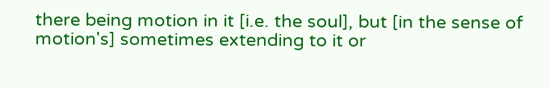there being motion in it [i.e. the soul], but [in the sense of motion's] sometimes extending to it or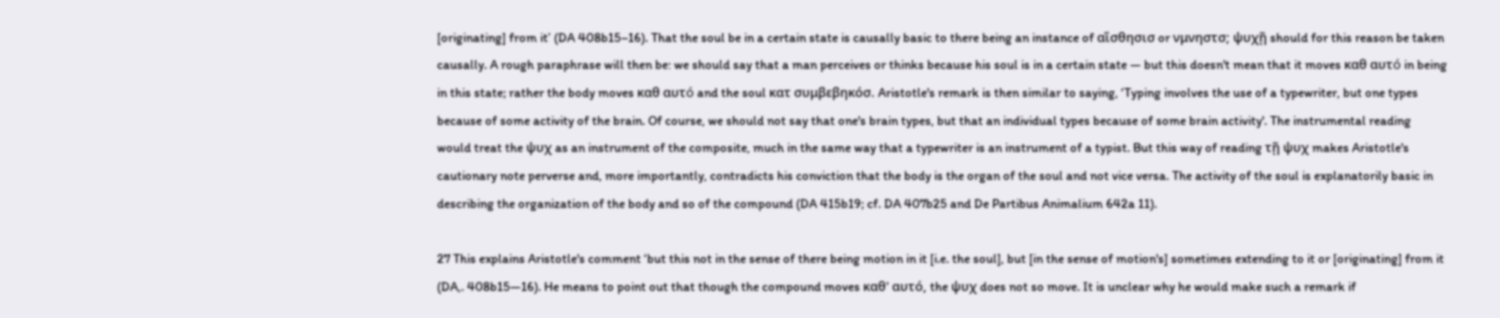[originating] from it’ (DA 408b15–16). That the soul be in a certain state is causally basic to there being an instance of αἲσθησισ or νμνηστσ; ψυχῇ should for this reason be taken causally. A rough paraphrase will then be: we should say that a man perceives or thinks because his soul is in a certain state — but this doesn't mean that it moves καθ αυτó in being in this state; rather the body moves καθ αυτó and the soul κατ συμβεβηκóσ. Aristotle's remark is then similar to saying, ‘Typing involves the use of a typewriter, but one types because of some activity of the brain. Of course, we should not say that one's brain types, but that an individual types because of some brain activity'. The instrumental reading would treat the ψυχ as an instrument of the composite, much in the same way that a typewriter is an instrument of a typist. But this way of reading τῇ ψυχ makes Aristotle's cautionary note perverse and, more importantly, contradicts his conviction that the body is the organ of the soul and not vice versa. The activity of the soul is explanatorily basic in describing the organization of the body and so of the compound (DA 415b19; cf. DA 407b25 and De Partibus Animalium 642a 11).

27 This explains Aristotle's comment ‘but this not in the sense of there being motion in it [i.e. the soul], but [in the sense of motion's] sometimes extending to it or [originating] from it (DA,. 408b15—16). He means to point out that though the compound moves καθ' αυτó, the ψυχ does not so move. It is unclear why he would make such a remark if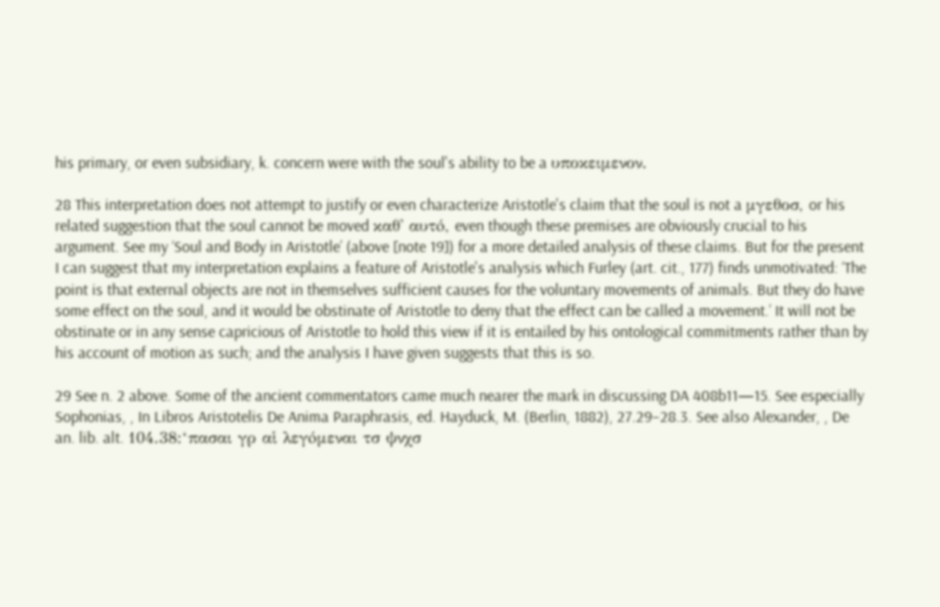his primary, or even subsidiary, k. concern were with the soul's ability to be a υποκειμενον.

28 This interpretation does not attempt to justify or even characterize Aristotle's claim that the soul is not a μγεθοσ, or his related suggestion that the soul cannot be moved καθ' αυτó, even though these premises are obviously crucial to his argument. See my ‘Soul and Body in Aristotle’ (above [note 19]) for a more detailed analysis of these claims. But for the present I can suggest that my interpretation explains a feature of Aristotle's analysis which Furley (art. cit., 177) finds unmotivated: ‘The point is that external objects are not in themselves sufficient causes for the voluntary movements of animals. But they do have some effect on the soul, and it would be obstinate of Aristotle to deny that the effect can be called a movement.’ It will not be obstinate or in any sense capricious of Aristotle to hold this view if it is entailed by his ontological commitments rather than by his account of motion as such; and the analysis I have given suggests that this is so.

29 See n. 2 above. Some of the ancient commentators came much nearer the mark in discussing DA 408b11—15. See especially Sophonias, , In Libros Aristotelis De Anima Paraphrasis, ed. Hayduck, M. (Berlin, 1882), 27.29–28.3. See also Alexander, , De an. lib. alt. 104.38:‘πασαι γρ αἱ λεγóμεναι τσ ψνχσ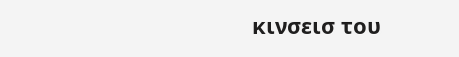κινσεισ του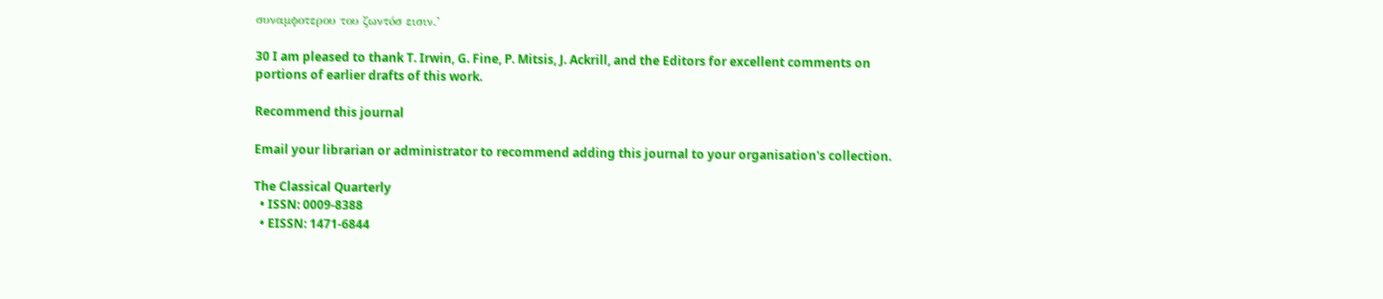συναμϕοτερου του ζωντóσ εισιν.’

30 I am pleased to thank T. Irwin, G. Fine, P. Mitsis, J. Ackrill, and the Editors for excellent comments on portions of earlier drafts of this work.

Recommend this journal

Email your librarian or administrator to recommend adding this journal to your organisation's collection.

The Classical Quarterly
  • ISSN: 0009-8388
  • EISSN: 1471-6844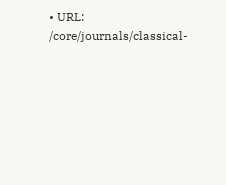• URL: /core/journals/classical-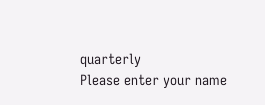quarterly
Please enter your name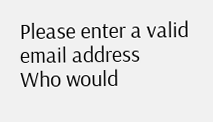Please enter a valid email address
Who would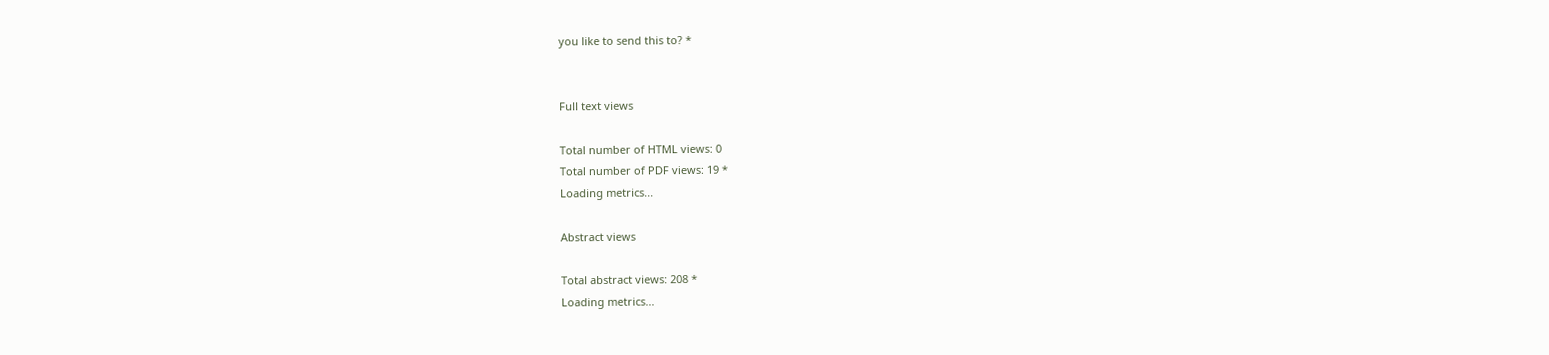you like to send this to? *


Full text views

Total number of HTML views: 0
Total number of PDF views: 19 *
Loading metrics...

Abstract views

Total abstract views: 208 *
Loading metrics...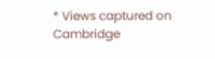* Views captured on Cambridge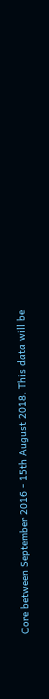Core between September 2016 - 15th August 2018. This data will be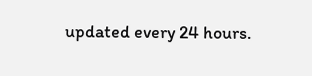updated every 24 hours.